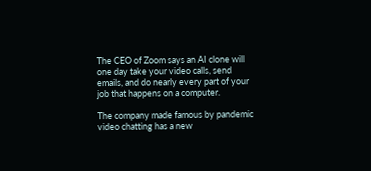The CEO of Zoom says an AI clone will one day take your video calls, send emails, and do nearly every part of your job that happens on a computer.

The company made famous by pandemic video chatting has a new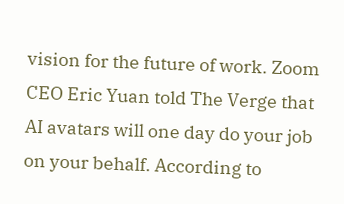vision for the future of work. Zoom CEO Eric Yuan told The Verge that AI avatars will one day do your job on your behalf. According to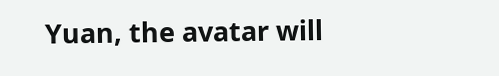Yuan, the avatar will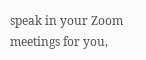speak in your Zoom meetings for you,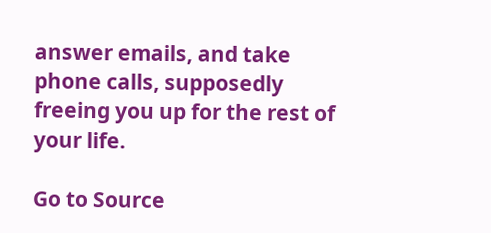answer emails, and take phone calls, supposedly freeing you up for the rest of your life.

Go to Source